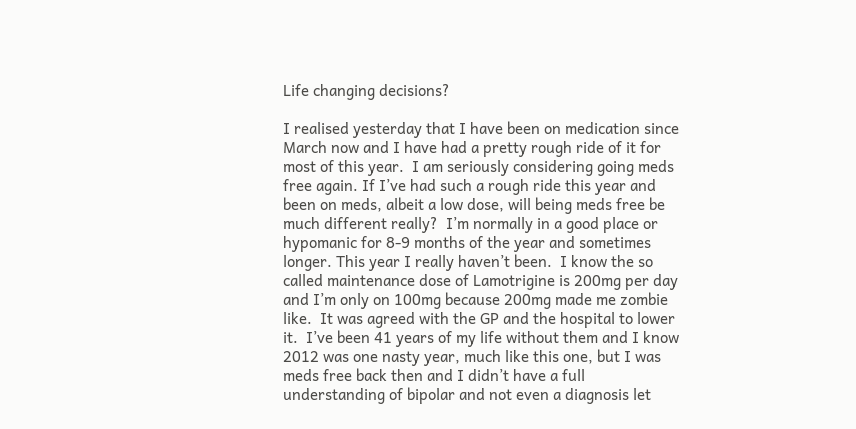Life changing decisions?

I realised yesterday that I have been on medication since March now and I have had a pretty rough ride of it for most of this year.  I am seriously considering going meds free again. If I’ve had such a rough ride this year and been on meds, albeit a low dose, will being meds free be much different really?  I’m normally in a good place or hypomanic for 8-9 months of the year and sometimes longer. This year I really haven’t been.  I know the so called maintenance dose of Lamotrigine is 200mg per day and I’m only on 100mg because 200mg made me zombie like.  It was agreed with the GP and the hospital to lower it.  I’ve been 41 years of my life without them and I know 2012 was one nasty year, much like this one, but I was meds free back then and I didn’t have a full understanding of bipolar and not even a diagnosis let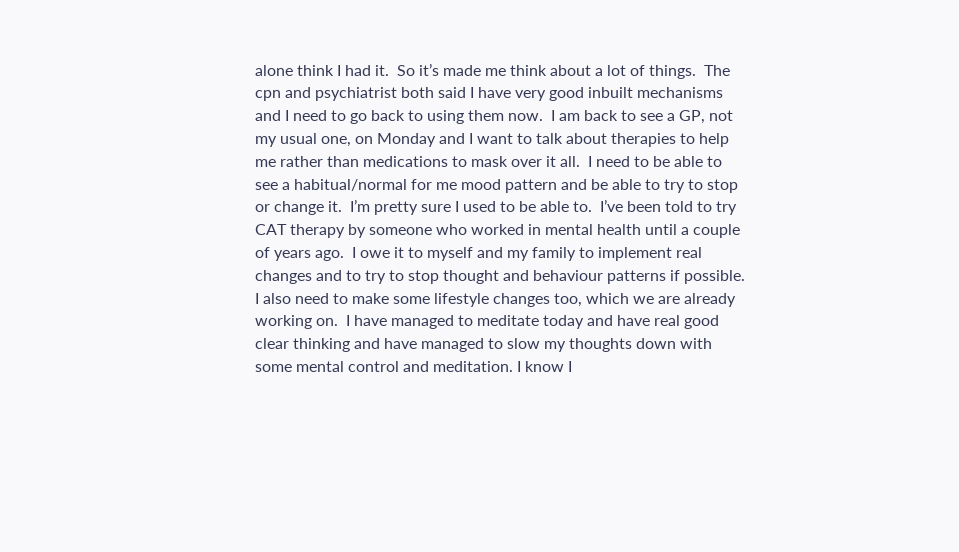alone think I had it.  So it’s made me think about a lot of things.  The cpn and psychiatrist both said I have very good inbuilt mechanisms and I need to go back to using them now.  I am back to see a GP, not my usual one, on Monday and I want to talk about therapies to help me rather than medications to mask over it all.  I need to be able to see a habitual/normal for me mood pattern and be able to try to stop or change it.  I’m pretty sure I used to be able to.  I’ve been told to try CAT therapy by someone who worked in mental health until a couple of years ago.  I owe it to myself and my family to implement real changes and to try to stop thought and behaviour patterns if possible.  I also need to make some lifestyle changes too, which we are already working on.  I have managed to meditate today and have real good clear thinking and have managed to slow my thoughts down with some mental control and meditation. I know I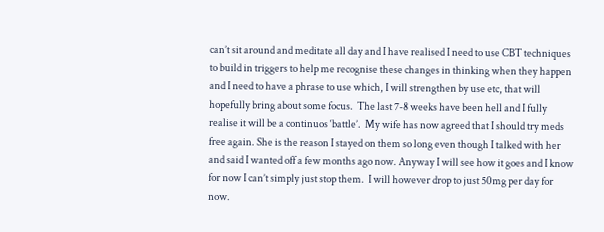can’t sit around and meditate all day and I have realised I need to use CBT techniques to build in triggers to help me recognise these changes in thinking when they happen and I need to have a phrase to use which, I will strengthen by use etc, that will hopefully bring about some focus.  The last 7-8 weeks have been hell and I fully realise it will be a continuos ‘battle’.  My wife has now agreed that I should try meds free again. She is the reason I stayed on them so long even though I talked with her and said I wanted off a few months ago now. Anyway I will see how it goes and I know for now I can’t simply just stop them.  I will however drop to just 50mg per day for now.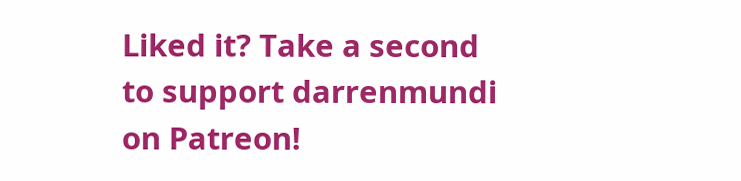Liked it? Take a second to support darrenmundi on Patreon!